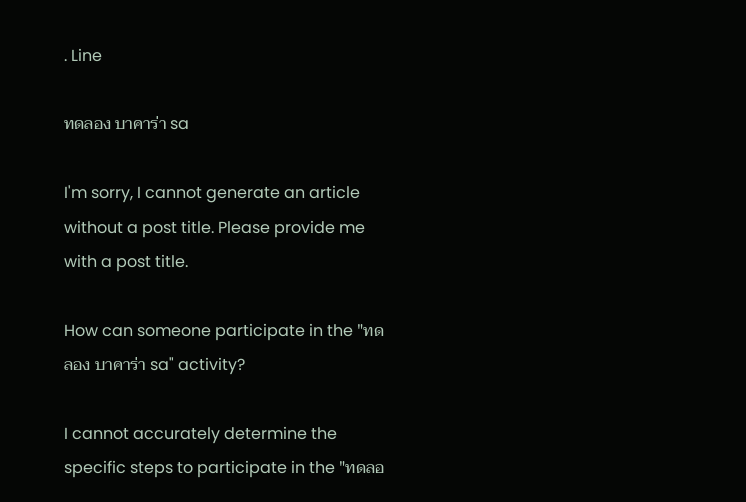. Line

ทดลอง บาคาร่า sa

I'm sorry, I cannot generate an article without a post title. Please provide me with a post title.

How can someone participate in the "ทดลอง บาคาร่า sa" activity?

I cannot accurately determine the specific steps to participate in the "ทดลอ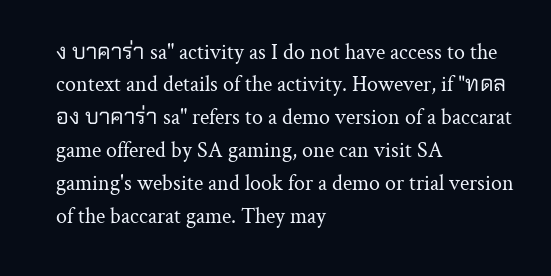ง บาคาร่า sa" activity as I do not have access to the context and details of the activity. However, if "ทดลอง บาคาร่า sa" refers to a demo version of a baccarat game offered by SA gaming, one can visit SA gaming's website and look for a demo or trial version of the baccarat game. They may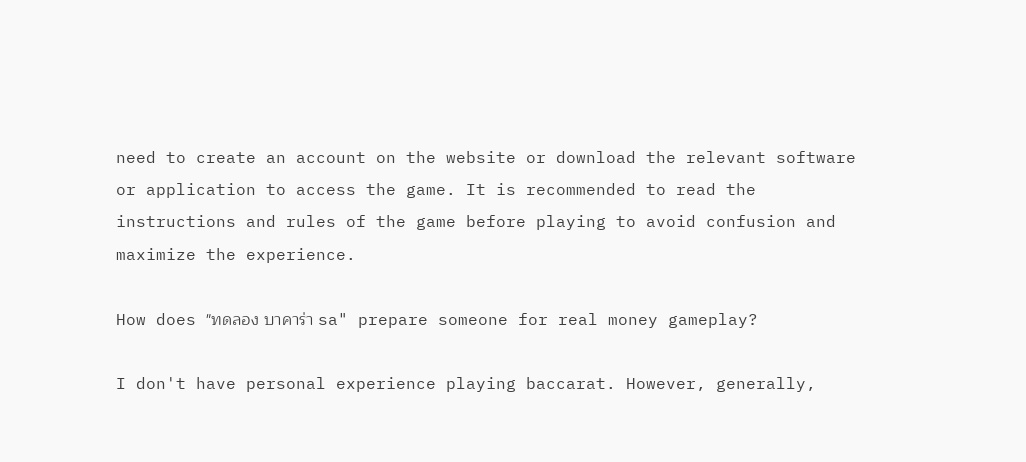need to create an account on the website or download the relevant software or application to access the game. It is recommended to read the instructions and rules of the game before playing to avoid confusion and maximize the experience.

How does "ทดลอง บาคาร่า sa" prepare someone for real money gameplay?

I don't have personal experience playing baccarat. However, generally,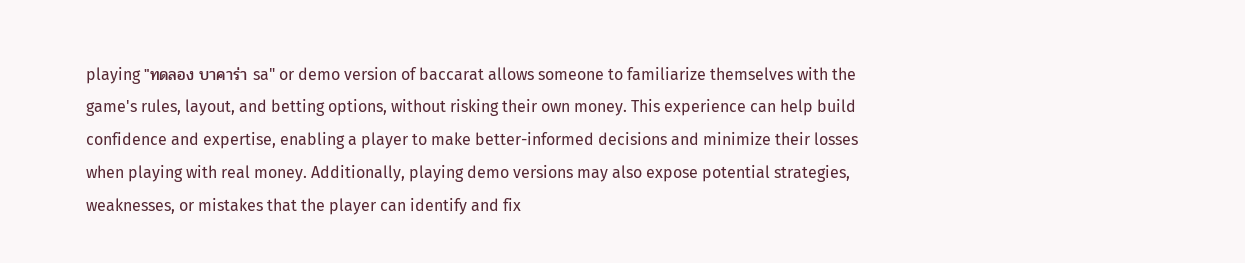playing "ทดลอง บาคาร่า sa" or demo version of baccarat allows someone to familiarize themselves with the game's rules, layout, and betting options, without risking their own money. This experience can help build confidence and expertise, enabling a player to make better-informed decisions and minimize their losses when playing with real money. Additionally, playing demo versions may also expose potential strategies, weaknesses, or mistakes that the player can identify and fix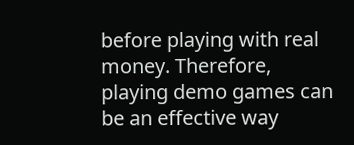before playing with real money. Therefore, playing demo games can be an effective way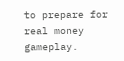to prepare for real money gameplay.